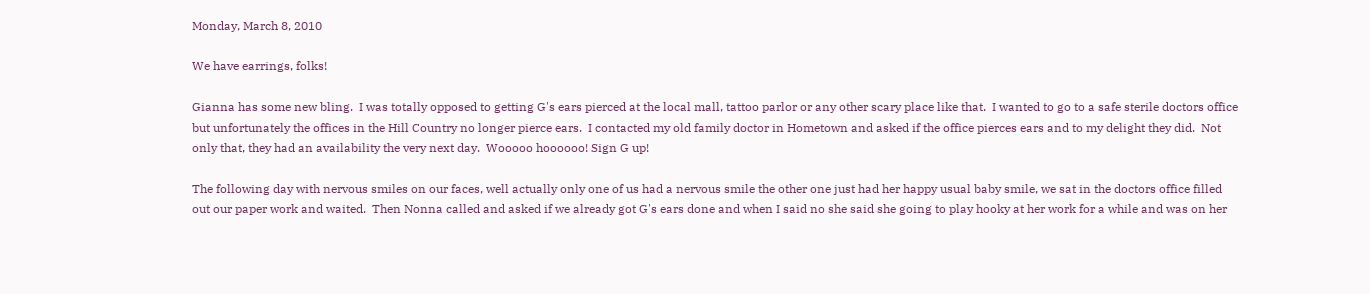Monday, March 8, 2010

We have earrings, folks!

Gianna has some new bling.  I was totally opposed to getting G's ears pierced at the local mall, tattoo parlor or any other scary place like that.  I wanted to go to a safe sterile doctors office but unfortunately the offices in the Hill Country no longer pierce ears.  I contacted my old family doctor in Hometown and asked if the office pierces ears and to my delight they did.  Not only that, they had an availability the very next day.  Wooooo hoooooo! Sign G up!

The following day with nervous smiles on our faces, well actually only one of us had a nervous smile the other one just had her happy usual baby smile, we sat in the doctors office filled out our paper work and waited.  Then Nonna called and asked if we already got G's ears done and when I said no she said she going to play hooky at her work for a while and was on her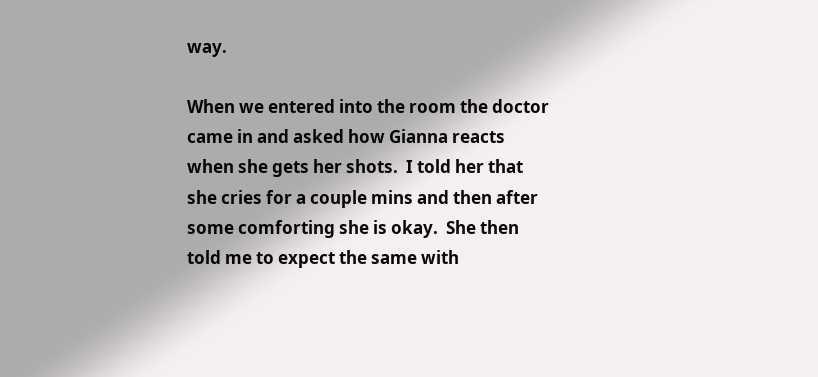way.

When we entered into the room the doctor came in and asked how Gianna reacts when she gets her shots.  I told her that she cries for a couple mins and then after some comforting she is okay.  She then told me to expect the same with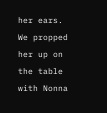her ears.  We propped her up on the table with Nonna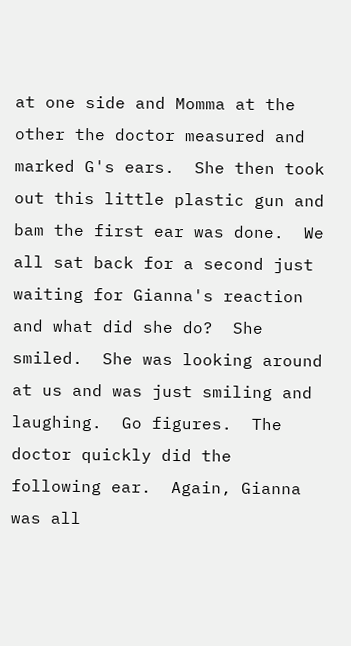at one side and Momma at the other the doctor measured and marked G's ears.  She then took out this little plastic gun and bam the first ear was done.  We all sat back for a second just waiting for Gianna's reaction and what did she do?  She smiled.  She was looking around at us and was just smiling and laughing.  Go figures.  The doctor quickly did the following ear.  Again, Gianna was all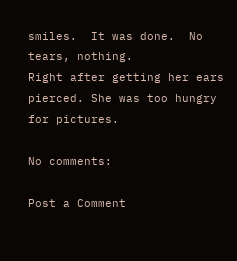smiles.  It was done.  No tears, nothing.
Right after getting her ears pierced. She was too hungry for pictures.

No comments:

Post a Comment